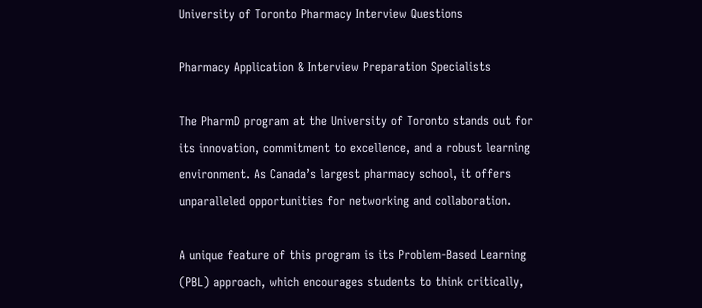University of Toronto Pharmacy Interview Questions

Pharmacy Application & Interview Preparation Specialists

The PharmD program at the University of Toronto stands out for its innovation, commitment to excellence, and a robust learning environment. As Canada’s largest pharmacy school, it offers unparalleled opportunities for networking and collaboration.

A unique feature of this program is its Problem-Based Learning (PBL) approach, which encourages students to think critically,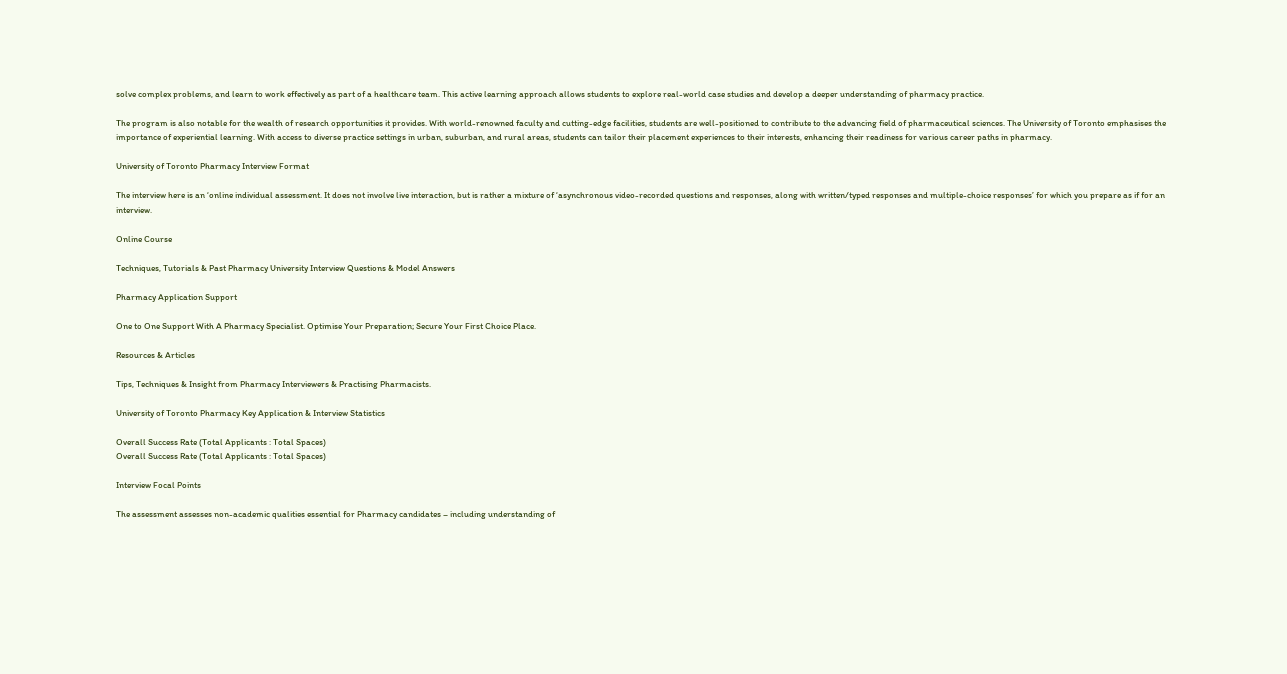solve complex problems, and learn to work effectively as part of a healthcare team. This active learning approach allows students to explore real-world case studies and develop a deeper understanding of pharmacy practice.

The program is also notable for the wealth of research opportunities it provides. With world-renowned faculty and cutting-edge facilities, students are well-positioned to contribute to the advancing field of pharmaceutical sciences. The University of Toronto emphasises the importance of experiential learning. With access to diverse practice settings in urban, suburban, and rural areas, students can tailor their placement experiences to their interests, enhancing their readiness for various career paths in pharmacy.

University of Toronto Pharmacy Interview Format

The interview here is an ‘online individual assessment. It does not involve live interaction, but is rather a mixture of ‘asynchronous video-recorded questions and responses, along with written/typed responses and multiple-choice responses’ for which you prepare as if for an interview.

Online Course

Techniques, Tutorials & Past Pharmacy University Interview Questions & Model Answers

Pharmacy Application Support

One to One Support With A Pharmacy Specialist. Optimise Your Preparation; Secure Your First Choice Place.

Resources & Articles

Tips, Techniques & Insight from Pharmacy Interviewers & Practising Pharmacists.

University of Toronto Pharmacy Key Application & Interview Statistics

Overall Success Rate (Total Applicants : Total Spaces)
Overall Success Rate (Total Applicants : Total Spaces)

Interview Focal Points

The assessment assesses non-academic qualities essential for Pharmacy candidates – including understanding of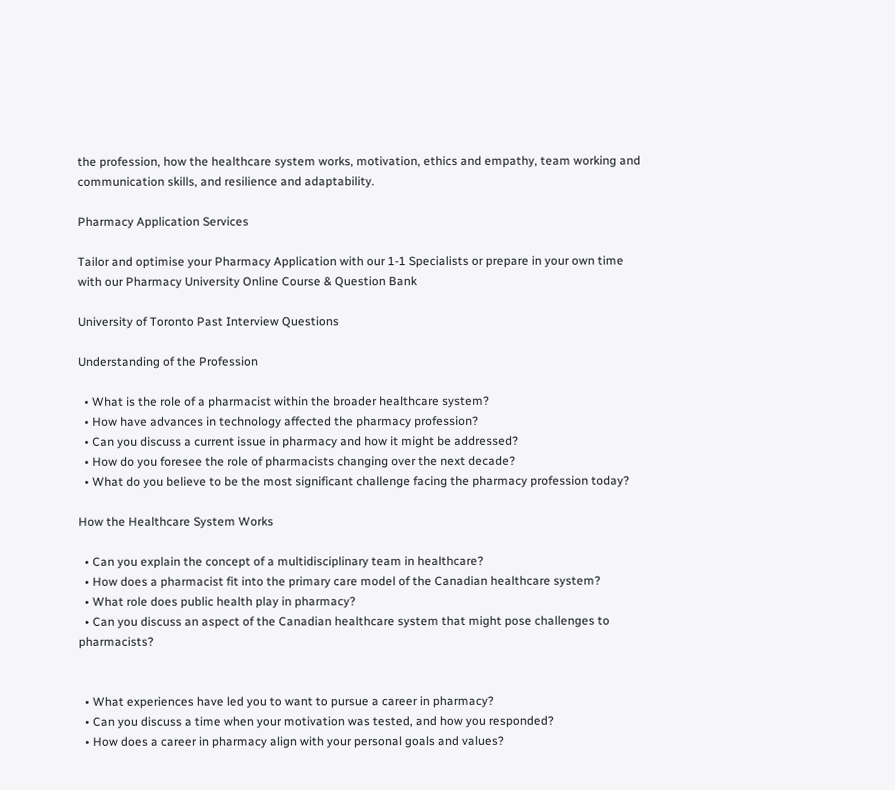the profession, how the healthcare system works, motivation, ethics and empathy, team working and communication skills, and resilience and adaptability.

Pharmacy Application Services

Tailor and optimise your Pharmacy Application with our 1-1 Specialists or prepare in your own time with our Pharmacy University Online Course & Question Bank

University of Toronto Past Interview Questions

Understanding of the Profession

  • What is the role of a pharmacist within the broader healthcare system?
  • How have advances in technology affected the pharmacy profession?
  • Can you discuss a current issue in pharmacy and how it might be addressed?
  • How do you foresee the role of pharmacists changing over the next decade?
  • What do you believe to be the most significant challenge facing the pharmacy profession today?

How the Healthcare System Works

  • Can you explain the concept of a multidisciplinary team in healthcare?
  • How does a pharmacist fit into the primary care model of the Canadian healthcare system?
  • What role does public health play in pharmacy?
  • Can you discuss an aspect of the Canadian healthcare system that might pose challenges to pharmacists?


  • What experiences have led you to want to pursue a career in pharmacy?
  • Can you discuss a time when your motivation was tested, and how you responded?
  • How does a career in pharmacy align with your personal goals and values?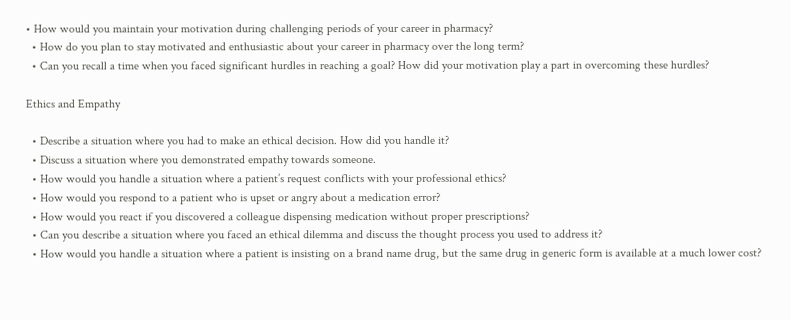• How would you maintain your motivation during challenging periods of your career in pharmacy?
  • How do you plan to stay motivated and enthusiastic about your career in pharmacy over the long term?
  • Can you recall a time when you faced significant hurdles in reaching a goal? How did your motivation play a part in overcoming these hurdles?

Ethics and Empathy

  • Describe a situation where you had to make an ethical decision. How did you handle it?
  • Discuss a situation where you demonstrated empathy towards someone.
  • How would you handle a situation where a patient’s request conflicts with your professional ethics?
  • How would you respond to a patient who is upset or angry about a medication error?
  • How would you react if you discovered a colleague dispensing medication without proper prescriptions?
  • Can you describe a situation where you faced an ethical dilemma and discuss the thought process you used to address it?
  • How would you handle a situation where a patient is insisting on a brand name drug, but the same drug in generic form is available at a much lower cost?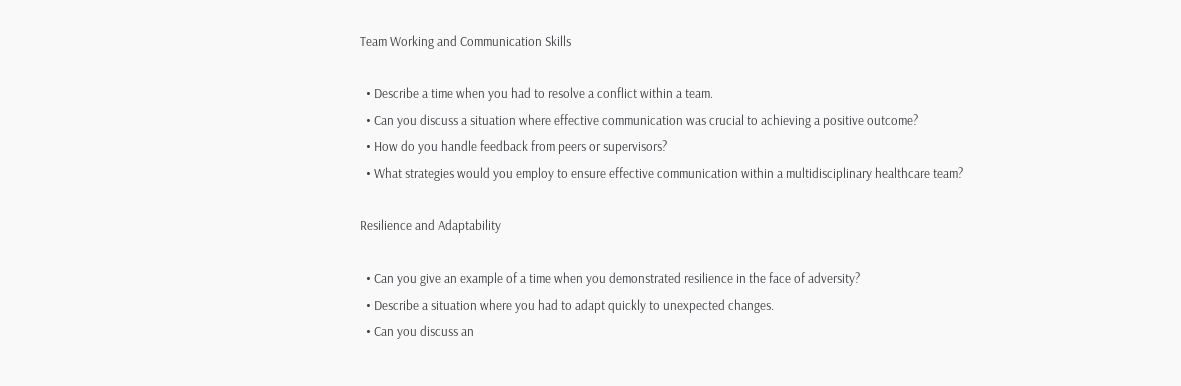Team Working and Communication Skills

  • Describe a time when you had to resolve a conflict within a team.
  • Can you discuss a situation where effective communication was crucial to achieving a positive outcome?
  • How do you handle feedback from peers or supervisors?
  • What strategies would you employ to ensure effective communication within a multidisciplinary healthcare team?

Resilience and Adaptability

  • Can you give an example of a time when you demonstrated resilience in the face of adversity?
  • Describe a situation where you had to adapt quickly to unexpected changes.
  • Can you discuss an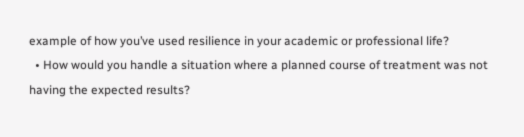example of how you’ve used resilience in your academic or professional life?
  • How would you handle a situation where a planned course of treatment was not having the expected results?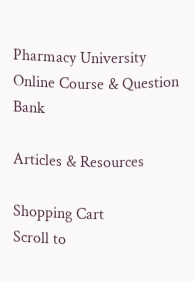Pharmacy University Online Course & Question Bank

Articles & Resources

Shopping Cart
Scroll to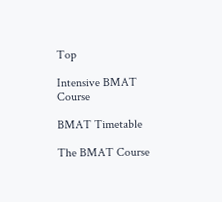Top

Intensive BMAT Course

BMAT Timetable

The BMAT Course